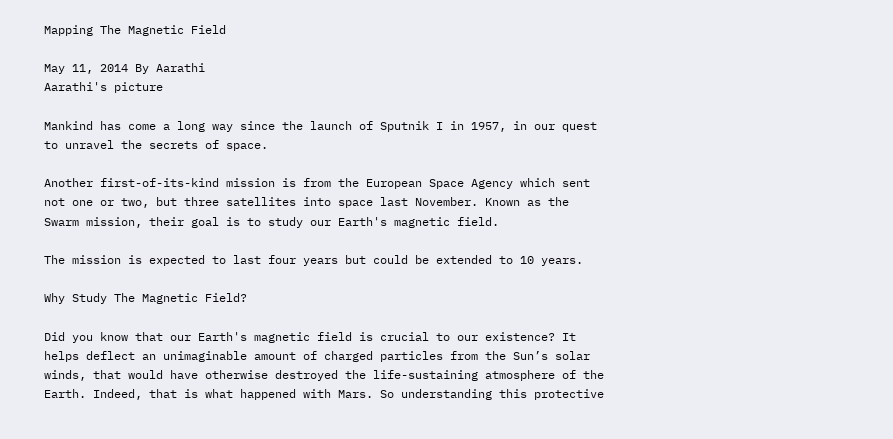Mapping The Magnetic Field

May 11, 2014 By Aarathi
Aarathi's picture

Mankind has come a long way since the launch of Sputnik I in 1957, in our quest to unravel the secrets of space.

Another first-of-its-kind mission is from the European Space Agency which sent not one or two, but three satellites into space last November. Known as the Swarm mission, their goal is to study our Earth's magnetic field.

The mission is expected to last four years but could be extended to 10 years.

Why Study The Magnetic Field?

Did you know that our Earth's magnetic field is crucial to our existence? It helps deflect an unimaginable amount of charged particles from the Sun’s solar winds, that would have otherwise destroyed the life-sustaining atmosphere of the Earth. Indeed, that is what happened with Mars. So understanding this protective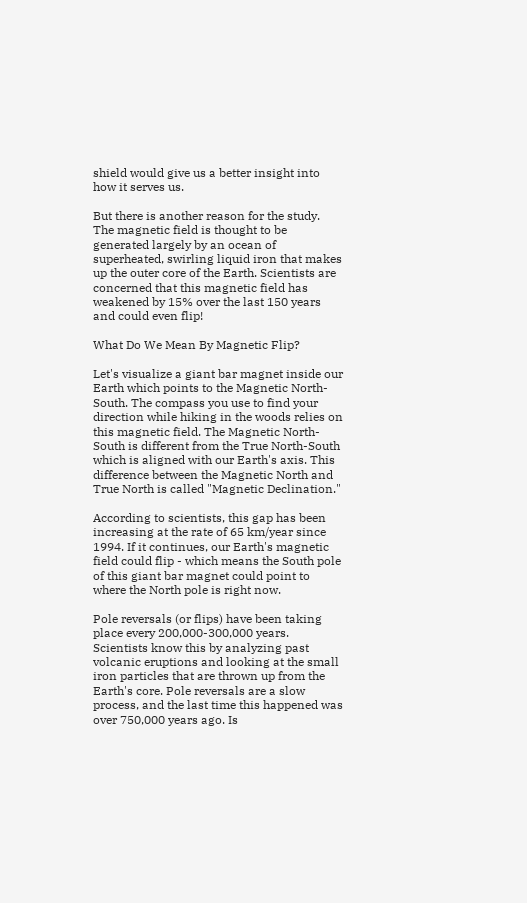shield would give us a better insight into how it serves us.

But there is another reason for the study. The magnetic field is thought to be generated largely by an ocean of superheated, swirling liquid iron that makes up the outer core of the Earth. Scientists are concerned that this magnetic field has weakened by 15% over the last 150 years and could even flip!

What Do We Mean By Magnetic Flip?

Let's visualize a giant bar magnet inside our Earth which points to the Magnetic North-South. The compass you use to find your direction while hiking in the woods relies on this magnetic field. The Magnetic North-South is different from the True North-South which is aligned with our Earth's axis. This difference between the Magnetic North and True North is called "Magnetic Declination."

According to scientists, this gap has been increasing at the rate of 65 km/year since 1994. If it continues, our Earth's magnetic field could flip - which means the South pole of this giant bar magnet could point to where the North pole is right now.

Pole reversals (or flips) have been taking place every 200,000-300,000 years. Scientists know this by analyzing past volcanic eruptions and looking at the small iron particles that are thrown up from the Earth's core. Pole reversals are a slow process, and the last time this happened was over 750,000 years ago. Is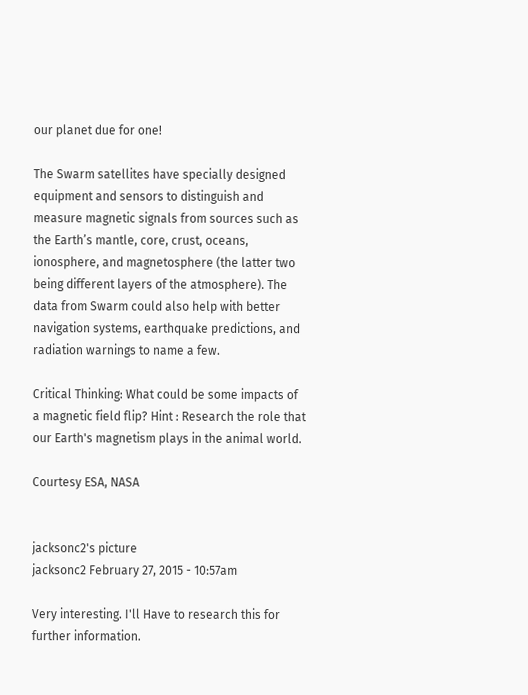our planet due for one!

The Swarm satellites have specially designed equipment and sensors to distinguish and measure magnetic signals from sources such as the Earth’s mantle, core, crust, oceans, ionosphere, and magnetosphere (the latter two being different layers of the atmosphere). The data from Swarm could also help with better navigation systems, earthquake predictions, and radiation warnings to name a few.

Critical Thinking: What could be some impacts of a magnetic field flip? Hint : Research the role that our Earth's magnetism plays in the animal world.

Courtesy ESA, NASA


jacksonc2's picture
jacksonc2 February 27, 2015 - 10:57am

Very interesting. I'll Have to research this for further information.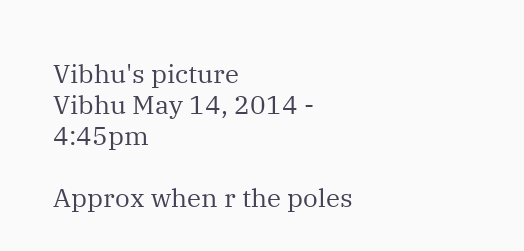Vibhu's picture
Vibhu May 14, 2014 - 4:45pm

Approx when r the poles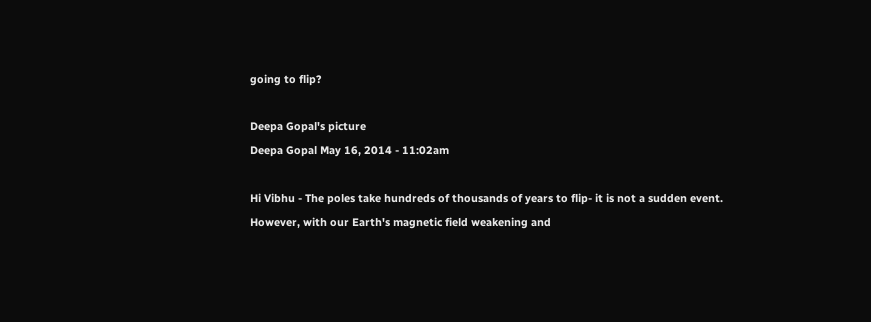going to flip?

Deepa Gopal's picture
Deepa Gopal May 16, 2014 - 11:02am

Hi Vibhu - The poles take hundreds of thousands of years to flip- it is not a sudden event. However, with our Earth's magnetic field weakening and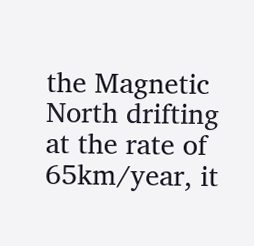the Magnetic North drifting at the rate of 65km/year, it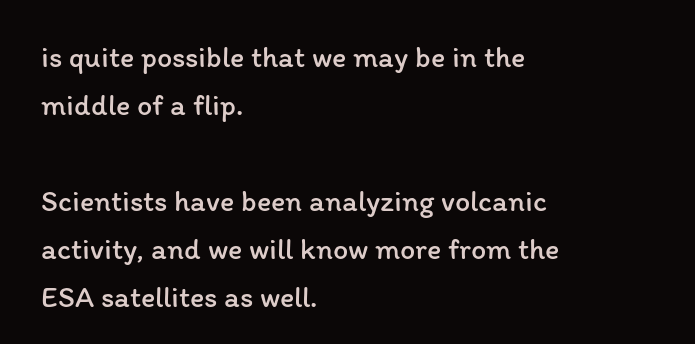is quite possible that we may be in the middle of a flip.

Scientists have been analyzing volcanic activity, and we will know more from the ESA satellites as well.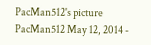PacMan512's picture
PacMan512 May 12, 2014 -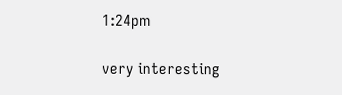1:24pm

very interesting